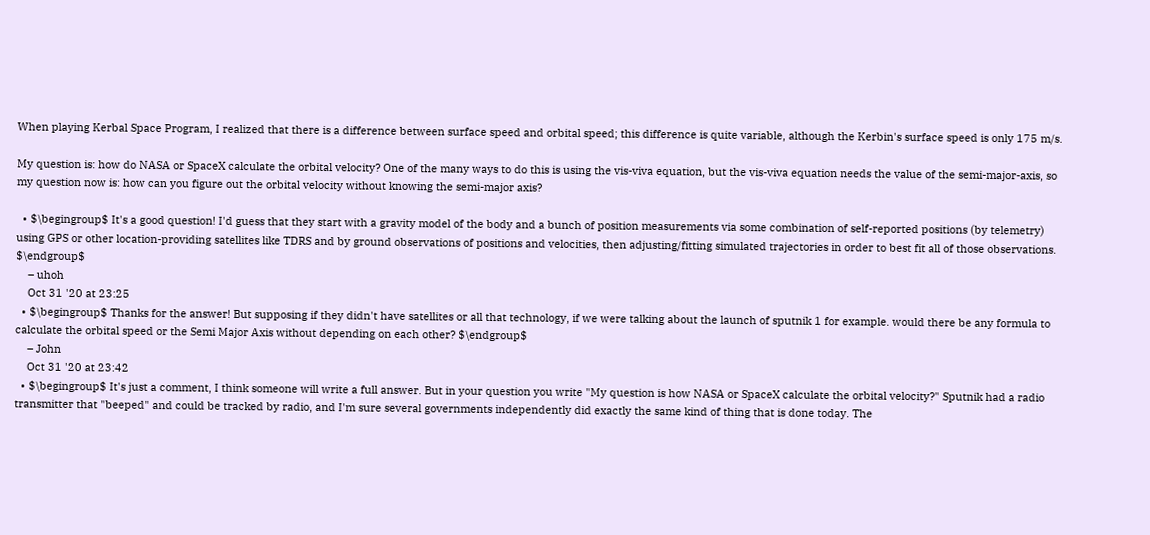When playing Kerbal Space Program, I realized that there is a difference between surface speed and orbital speed; this difference is quite variable, although the Kerbin's surface speed is only 175 m/s.

My question is: how do NASA or SpaceX calculate the orbital velocity? One of the many ways to do this is using the vis-viva equation, but the vis-viva equation needs the value of the semi-major-axis, so my question now is: how can you figure out the orbital velocity without knowing the semi-major axis?

  • $\begingroup$ It's a good question! I'd guess that they start with a gravity model of the body and a bunch of position measurements via some combination of self-reported positions (by telemetry) using GPS or other location-providing satellites like TDRS and by ground observations of positions and velocities, then adjusting/fitting simulated trajectories in order to best fit all of those observations. $\endgroup$
    – uhoh
    Oct 31 '20 at 23:25
  • $\begingroup$ Thanks for the answer! But supposing if they didn't have satellites or all that technology, if we were talking about the launch of sputnik 1 for example. would there be any formula to calculate the orbital speed or the Semi Major Axis without depending on each other? $\endgroup$
    – John
    Oct 31 '20 at 23:42
  • $\begingroup$ It's just a comment, I think someone will write a full answer. But in your question you write "My question is how NASA or SpaceX calculate the orbital velocity?" Sputnik had a radio transmitter that "beeped" and could be tracked by radio, and I'm sure several governments independently did exactly the same kind of thing that is done today. The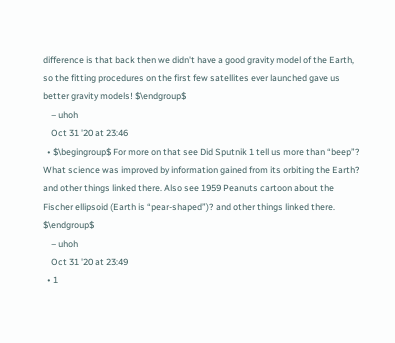difference is that back then we didn't have a good gravity model of the Earth, so the fitting procedures on the first few satellites ever launched gave us better gravity models! $\endgroup$
    – uhoh
    Oct 31 '20 at 23:46
  • $\begingroup$ For more on that see Did Sputnik 1 tell us more than “beep”? What science was improved by information gained from its orbiting the Earth? and other things linked there. Also see 1959 Peanuts cartoon about the Fischer ellipsoid (Earth is “pear-shaped”)? and other things linked there. $\endgroup$
    – uhoh
    Oct 31 '20 at 23:49
  • 1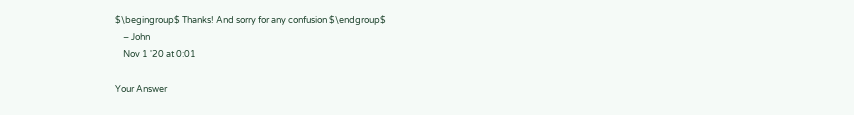$\begingroup$ Thanks! And sorry for any confusion $\endgroup$
    – John
    Nov 1 '20 at 0:01

Your Answer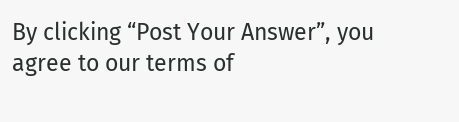By clicking “Post Your Answer”, you agree to our terms of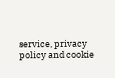service, privacy policy and cookie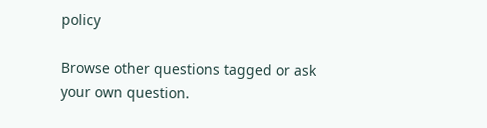policy

Browse other questions tagged or ask your own question.